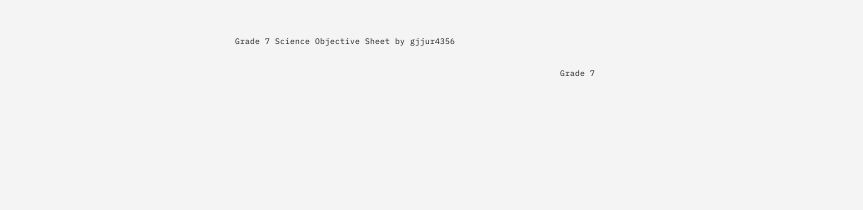Grade 7 Science Objective Sheet by gjjur4356


                                                                 Grade 7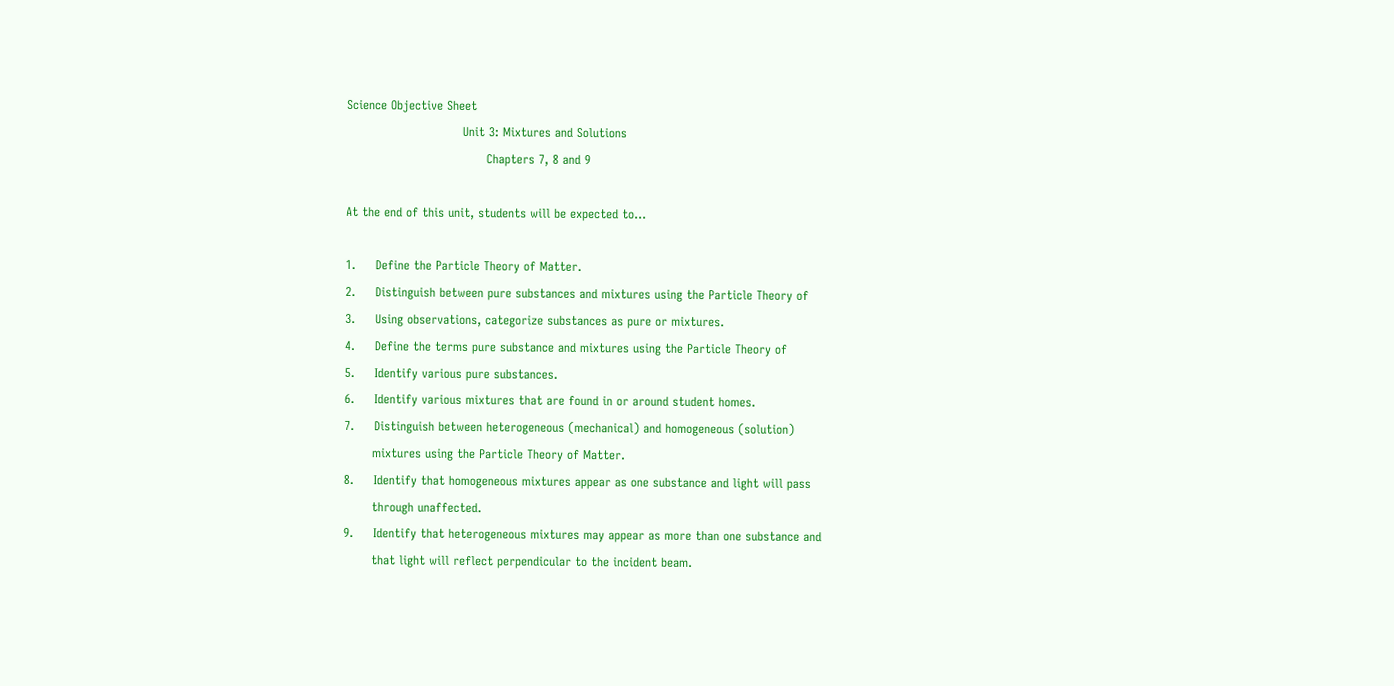Science Objective Sheet
                             Unit 3: Mixtures and Solutions
                                   Chapters 7, 8 and 9

At the end of this unit, students will be expected to…

1.     Define the Particle Theory of Matter.
2.     Distinguish between pure substances and mixtures using the Particle Theory of
3.     Using observations, categorize substances as pure or mixtures.
4.     Define the terms pure substance and mixtures using the Particle Theory of
5.     Identify various pure substances.
6.     Identify various mixtures that are found in or around student homes.
7.     Distinguish between heterogeneous (mechanical) and homogeneous (solution)
       mixtures using the Particle Theory of Matter.
8.     Identify that homogeneous mixtures appear as one substance and light will pass
       through unaffected.
9.     Identify that heterogeneous mixtures may appear as more than one substance and
       that light will reflect perpendicular to the incident beam.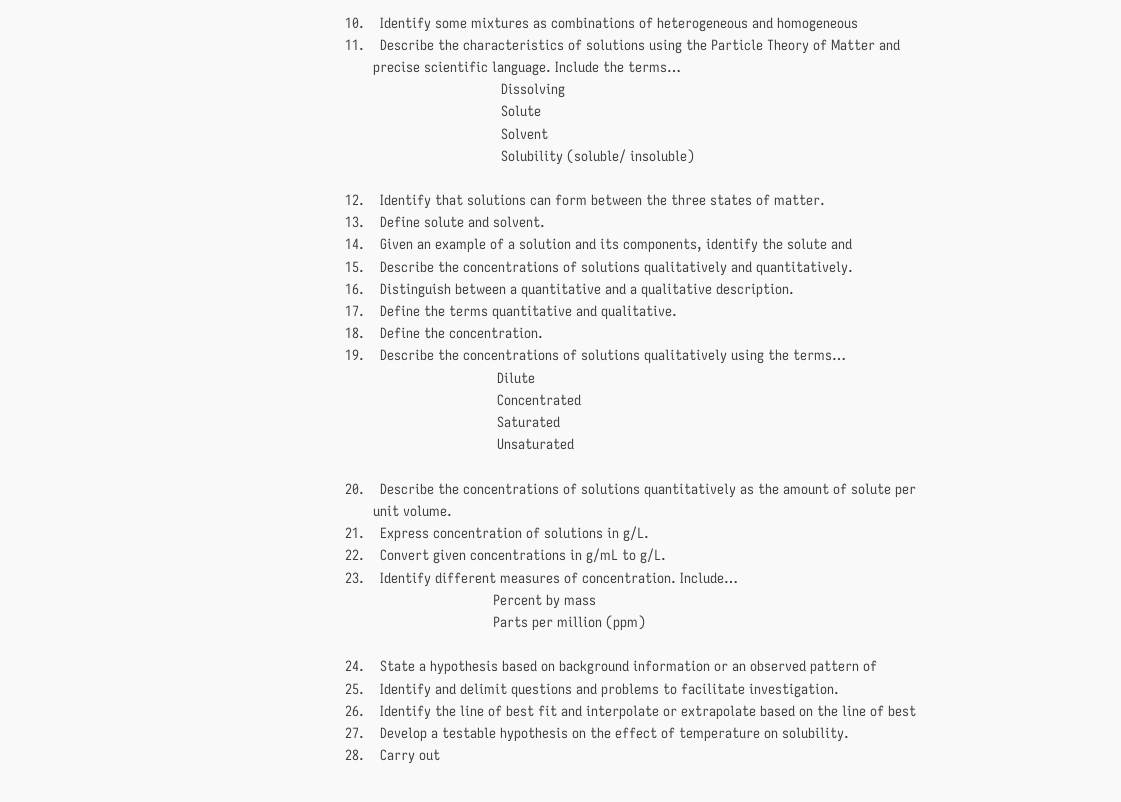10.    Identify some mixtures as combinations of heterogeneous and homogeneous
11.    Describe the characteristics of solutions using the Particle Theory of Matter and
       precise scientific language. Include the terms…
                                       Dissolving
                                       Solute
                                       Solvent
                                       Solubility (soluble/ insoluble)

12.    Identify that solutions can form between the three states of matter.
13.    Define solute and solvent.
14.    Given an example of a solution and its components, identify the solute and
15.    Describe the concentrations of solutions qualitatively and quantitatively.
16.    Distinguish between a quantitative and a qualitative description.
17.    Define the terms quantitative and qualitative.
18.    Define the concentration.
19.    Describe the concentrations of solutions qualitatively using the terms…
                                      Dilute
                                      Concentrated
                                      Saturated
                                      Unsaturated

20.    Describe the concentrations of solutions quantitatively as the amount of solute per
       unit volume.
21.    Express concentration of solutions in g/L.
22.    Convert given concentrations in g/mL to g/L.
23.    Identify different measures of concentration. Include…
                                     Percent by mass
                                     Parts per million (ppm)

24.    State a hypothesis based on background information or an observed pattern of
25.    Identify and delimit questions and problems to facilitate investigation.
26.    Identify the line of best fit and interpolate or extrapolate based on the line of best
27.    Develop a testable hypothesis on the effect of temperature on solubility.
28.    Carry out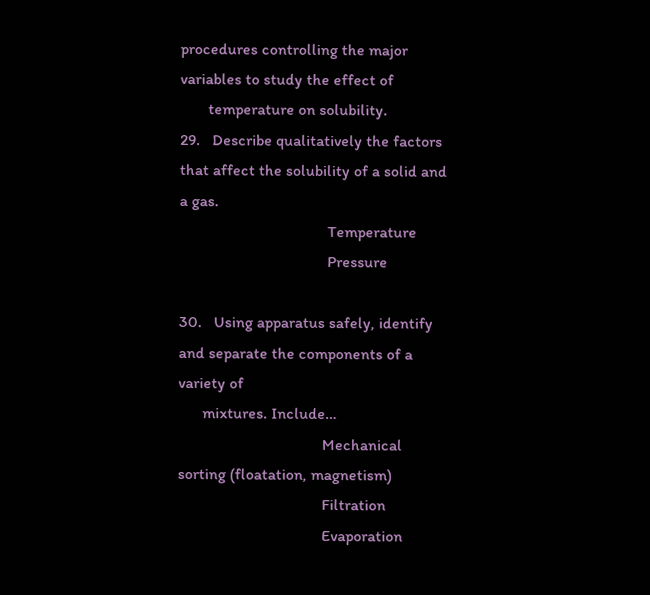procedures controlling the major variables to study the effect of
       temperature on solubility.
29.   Describe qualitatively the factors that affect the solubility of a solid and a gas.
                                     Temperature
                                     Pressure

30.   Using apparatus safely, identify and separate the components of a variety of
      mixtures. Include…
                                    Mechanical sorting (floatation, magnetism)
                                    Filtration
                                    Evaporation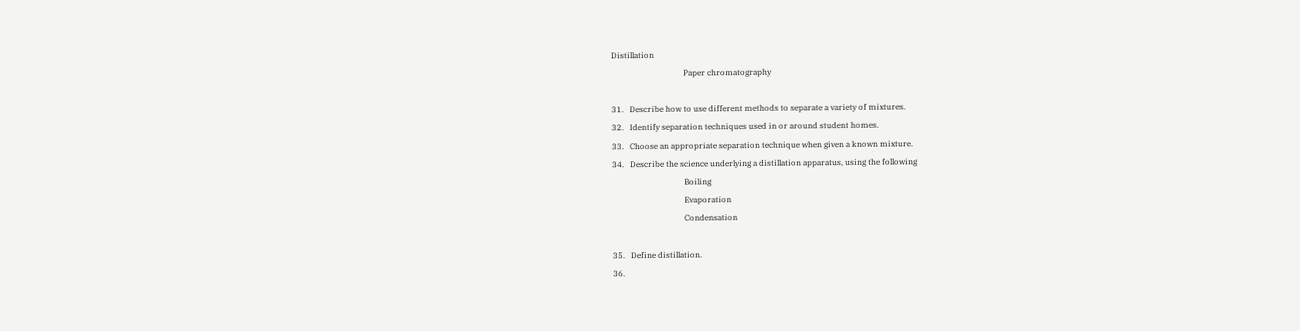Distillation
                                    Paper chromatography

31.   Describe how to use different methods to separate a variety of mixtures.
32.   Identify separation techniques used in or around student homes.
33.   Choose an appropriate separation technique when given a known mixture.
34.   Describe the science underlying a distillation apparatus, using the following
                                    Boiling
                                    Evaporation
                                    Condensation

35.   Define distillation.
36.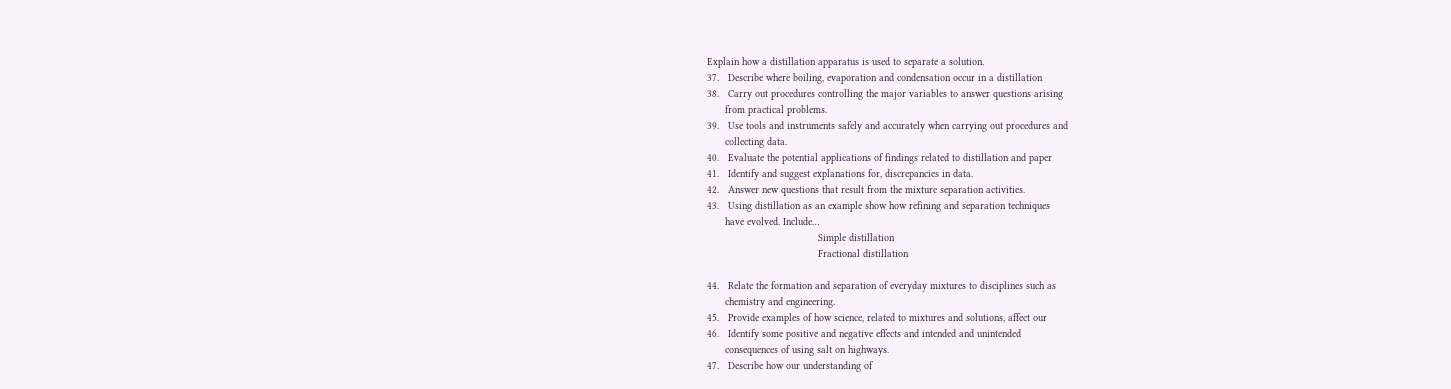Explain how a distillation apparatus is used to separate a solution.
37.   Describe where boiling, evaporation and condensation occur in a distillation
38.   Carry out procedures controlling the major variables to answer questions arising
      from practical problems.
39.   Use tools and instruments safely and accurately when carrying out procedures and
      collecting data.
40.   Evaluate the potential applications of findings related to distillation and paper
41.   Identify and suggest explanations for, discrepancies in data.
42.   Answer new questions that result from the mixture separation activities.
43.   Using distillation as an example show how refining and separation techniques
      have evolved. Include…
                                     Simple distillation
                                     Fractional distillation

44.   Relate the formation and separation of everyday mixtures to disciplines such as
      chemistry and engineering.
45.   Provide examples of how science, related to mixtures and solutions, affect our
46.   Identify some positive and negative effects and intended and unintended
      consequences of using salt on highways.
47.   Describe how our understanding of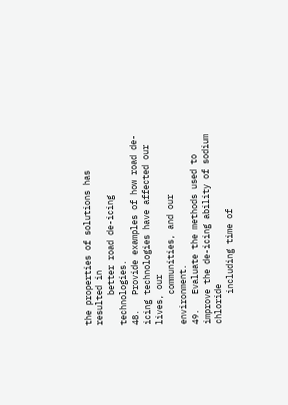the properties of solutions has resulted in
      better road de-icing technologies.
48.   Provide examples of how road de-icing technologies have affected our lives, our
      communities, and our environment.
49.   Evaluate the methods used to improve the de-icing ability of sodium chloride
      including time of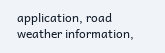application, road weather information,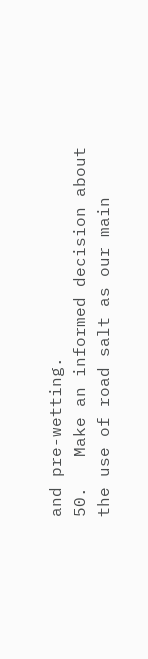and pre-wetting.
50.   Make an informed decision about the use of road salt as our main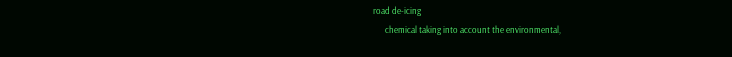road de-icing
      chemical taking into account the environmental,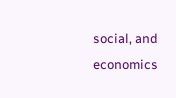social, and economics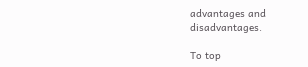advantages and disadvantages.

To top